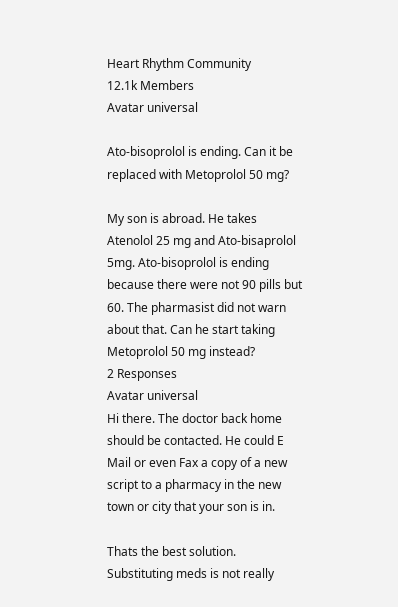Heart Rhythm Community
12.1k Members
Avatar universal

Ato-bisoprolol is ending. Can it be replaced with Metoprolol 50 mg?

My son is abroad. He takes Atenolol 25 mg and Ato-bisaprolol 5mg. Ato-bisoprolol is ending because there were not 90 pills but 60. The pharmasist did not warn about that. Can he start taking Metoprolol 50 mg instead?
2 Responses
Avatar universal
Hi there. The doctor back home should be contacted. He could E Mail or even Fax a copy of a new script to a pharmacy in the new town or city that your son is in.

Thats the best solution. Substituting meds is not really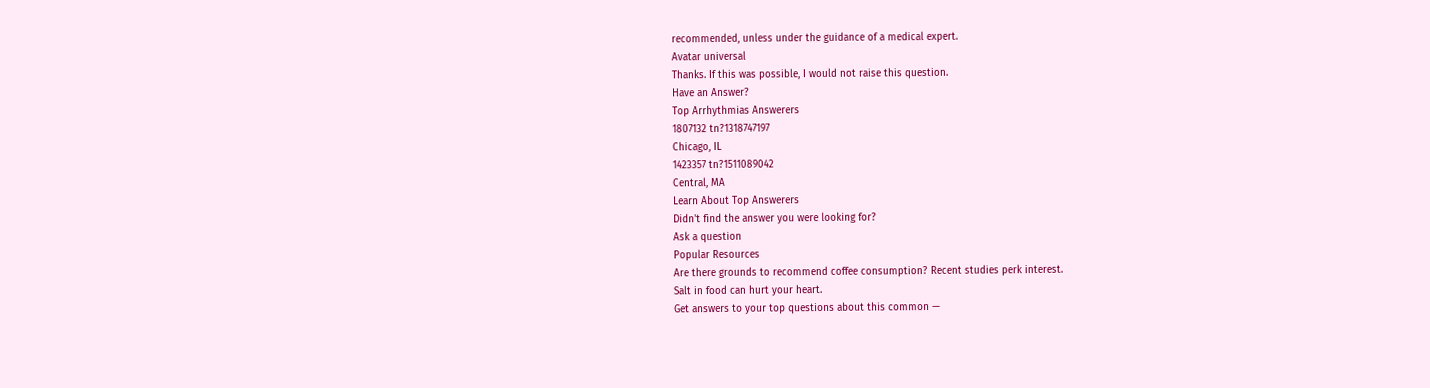recommended, unless under the guidance of a medical expert.
Avatar universal
Thanks. If this was possible, I would not raise this question.
Have an Answer?
Top Arrhythmias Answerers
1807132 tn?1318747197
Chicago, IL
1423357 tn?1511089042
Central, MA
Learn About Top Answerers
Didn't find the answer you were looking for?
Ask a question
Popular Resources
Are there grounds to recommend coffee consumption? Recent studies perk interest.
Salt in food can hurt your heart.
Get answers to your top questions about this common —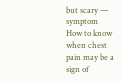but scary — symptom
How to know when chest pain may be a sign of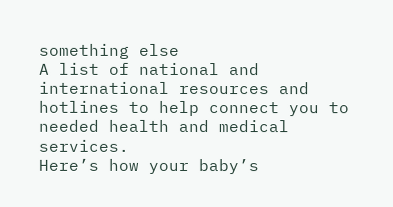something else
A list of national and international resources and hotlines to help connect you to needed health and medical services.
Here’s how your baby’s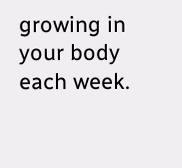growing in your body each week.